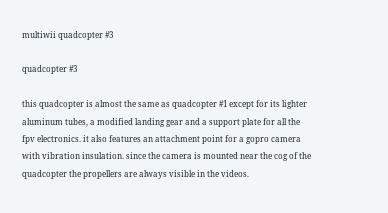multiwii quadcopter #3

quadcopter #3

this quadcopter is almost the same as quadcopter #1 except for its lighter aluminum tubes, a modified landing gear and a support plate for all the fpv electronics. it also features an attachment point for a gopro camera with vibration insulation. since the camera is mounted near the cog of the quadcopter the propellers are always visible in the videos.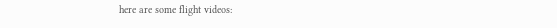here are some flight videos: